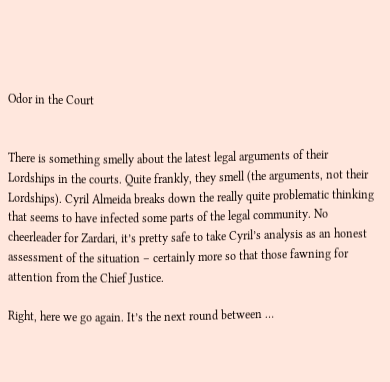Odor in the Court


There is something smelly about the latest legal arguments of their Lordships in the courts. Quite frankly, they smell (the arguments, not their Lordships). Cyril Almeida breaks down the really quite problematic thinking that seems to have infected some parts of the legal community. No cheerleader for Zardari, it’s pretty safe to take Cyril’s analysis as an honest assessment of the situation – certainly more so that those fawning for attention from the Chief Justice.

Right, here we go again. It’s the next round between …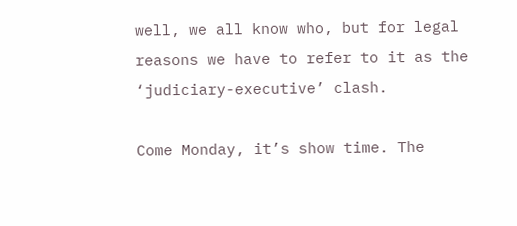well, we all know who, but for legal reasons we have to refer to it as the ‘judiciary-executive’ clash.

Come Monday, it’s show time. The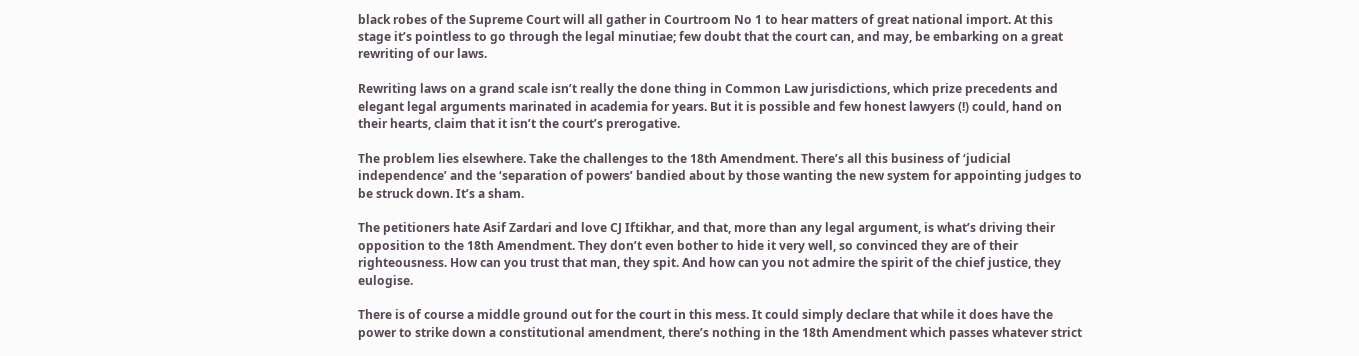black robes of the Supreme Court will all gather in Courtroom No 1 to hear matters of great national import. At this stage it’s pointless to go through the legal minutiae; few doubt that the court can, and may, be embarking on a great rewriting of our laws.

Rewriting laws on a grand scale isn’t really the done thing in Common Law jurisdictions, which prize precedents and elegant legal arguments marinated in academia for years. But it is possible and few honest lawyers (!) could, hand on their hearts, claim that it isn’t the court’s prerogative.

The problem lies elsewhere. Take the challenges to the 18th Amendment. There’s all this business of ‘judicial independence’ and the ‘separation of powers’ bandied about by those wanting the new system for appointing judges to be struck down. It’s a sham.

The petitioners hate Asif Zardari and love CJ Iftikhar, and that, more than any legal argument, is what’s driving their opposition to the 18th Amendment. They don’t even bother to hide it very well, so convinced they are of their righteousness. How can you trust that man, they spit. And how can you not admire the spirit of the chief justice, they eulogise.

There is of course a middle ground out for the court in this mess. It could simply declare that while it does have the power to strike down a constitutional amendment, there’s nothing in the 18th Amendment which passes whatever strict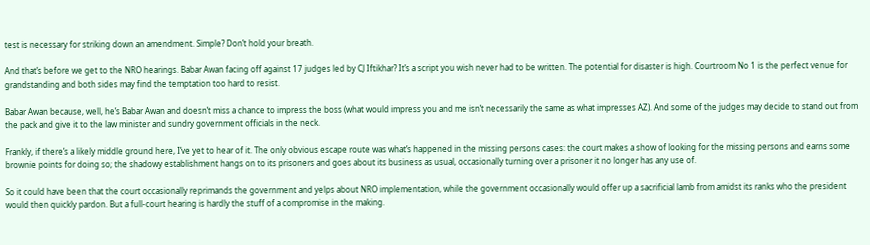test is necessary for striking down an amendment. Simple? Don’t hold your breath.

And that’s before we get to the NRO hearings. Babar Awan facing off against 17 judges led by CJ Iftikhar? It’s a script you wish never had to be written. The potential for disaster is high. Courtroom No 1 is the perfect venue for grandstanding and both sides may find the temptation too hard to resist.

Babar Awan because, well, he’s Babar Awan and doesn’t miss a chance to impress the boss (what would impress you and me isn’t necessarily the same as what impresses AZ). And some of the judges may decide to stand out from the pack and give it to the law minister and sundry government officials in the neck.

Frankly, if there’s a likely middle ground here, I’ve yet to hear of it. The only obvious escape route was what’s happened in the missing persons cases: the court makes a show of looking for the missing persons and earns some brownie points for doing so; the shadowy establishment hangs on to its prisoners and goes about its business as usual, occasionally turning over a prisoner it no longer has any use of.

So it could have been that the court occasionally reprimands the government and yelps about NRO implementation, while the government occasionally would offer up a sacrificial lamb from amidst its ranks who the president would then quickly pardon. But a full-court hearing is hardly the stuff of a compromise in the making.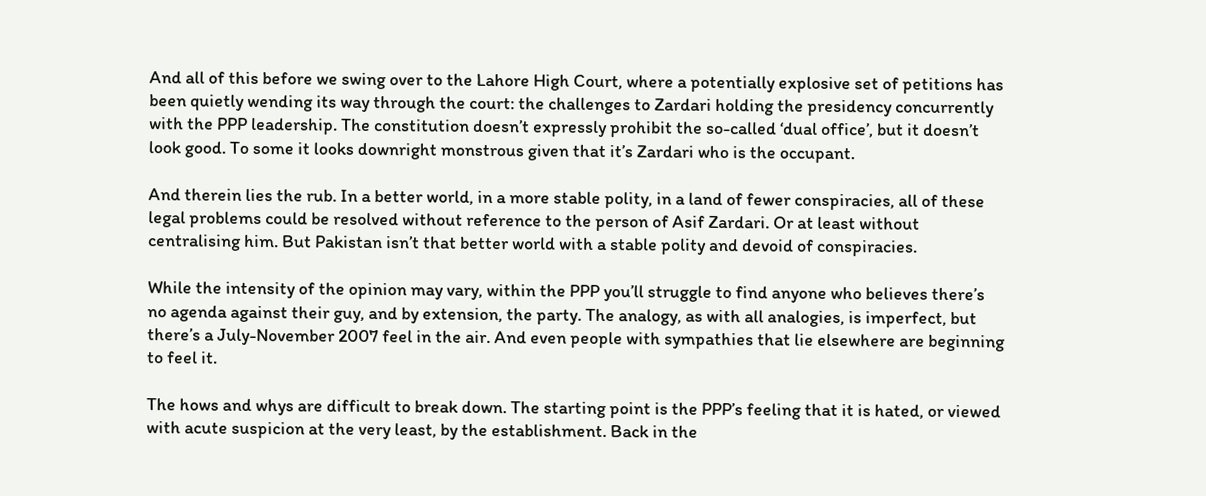And all of this before we swing over to the Lahore High Court, where a potentially explosive set of petitions has been quietly wending its way through the court: the challenges to Zardari holding the presidency concurrently with the PPP leadership. The constitution doesn’t expressly prohibit the so-called ‘dual office’, but it doesn’t look good. To some it looks downright monstrous given that it’s Zardari who is the occupant.

And therein lies the rub. In a better world, in a more stable polity, in a land of fewer conspiracies, all of these legal problems could be resolved without reference to the person of Asif Zardari. Or at least without centralising him. But Pakistan isn’t that better world with a stable polity and devoid of conspiracies.

While the intensity of the opinion may vary, within the PPP you’ll struggle to find anyone who believes there’s no agenda against their guy, and by extension, the party. The analogy, as with all analogies, is imperfect, but there’s a July-November 2007 feel in the air. And even people with sympathies that lie elsewhere are beginning to feel it.

The hows and whys are difficult to break down. The starting point is the PPP’s feeling that it is hated, or viewed with acute suspicion at the very least, by the establishment. Back in the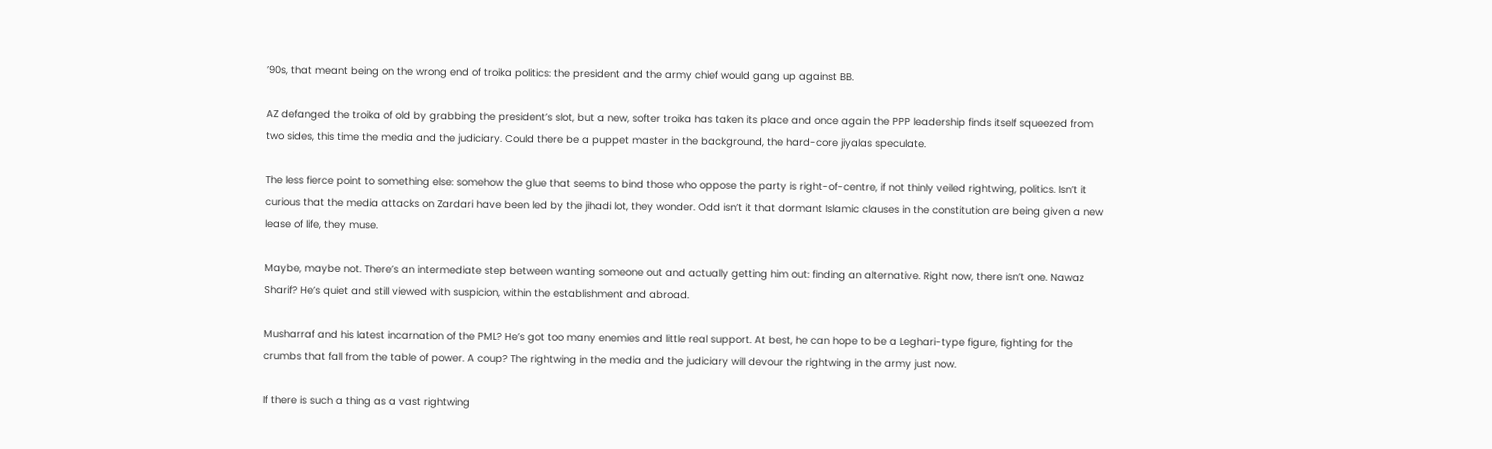’90s, that meant being on the wrong end of troika politics: the president and the army chief would gang up against BB.

AZ defanged the troika of old by grabbing the president’s slot, but a new, softer troika has taken its place and once again the PPP leadership finds itself squeezed from two sides, this time the media and the judiciary. Could there be a puppet master in the background, the hard-core jiyalas speculate.

The less fierce point to something else: somehow the glue that seems to bind those who oppose the party is right-of-centre, if not thinly veiled rightwing, politics. Isn’t it curious that the media attacks on Zardari have been led by the jihadi lot, they wonder. Odd isn’t it that dormant Islamic clauses in the constitution are being given a new lease of life, they muse.

Maybe, maybe not. There’s an intermediate step between wanting someone out and actually getting him out: finding an alternative. Right now, there isn’t one. Nawaz Sharif? He’s quiet and still viewed with suspicion, within the establishment and abroad.

Musharraf and his latest incarnation of the PML? He’s got too many enemies and little real support. At best, he can hope to be a Leghari-type figure, fighting for the crumbs that fall from the table of power. A coup? The rightwing in the media and the judiciary will devour the rightwing in the army just now.

If there is such a thing as a vast rightwing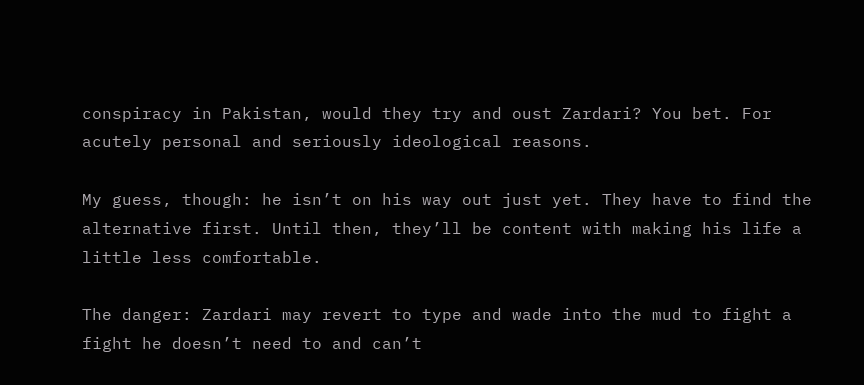conspiracy in Pakistan, would they try and oust Zardari? You bet. For acutely personal and seriously ideological reasons.

My guess, though: he isn’t on his way out just yet. They have to find the alternative first. Until then, they’ll be content with making his life a little less comfortable.

The danger: Zardari may revert to type and wade into the mud to fight a fight he doesn’t need to and can’t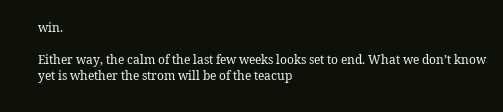win.

Either way, the calm of the last few weeks looks set to end. What we don’t know yet is whether the strom will be of the teacup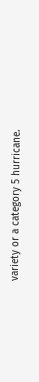variety or a category 5 hurricane.